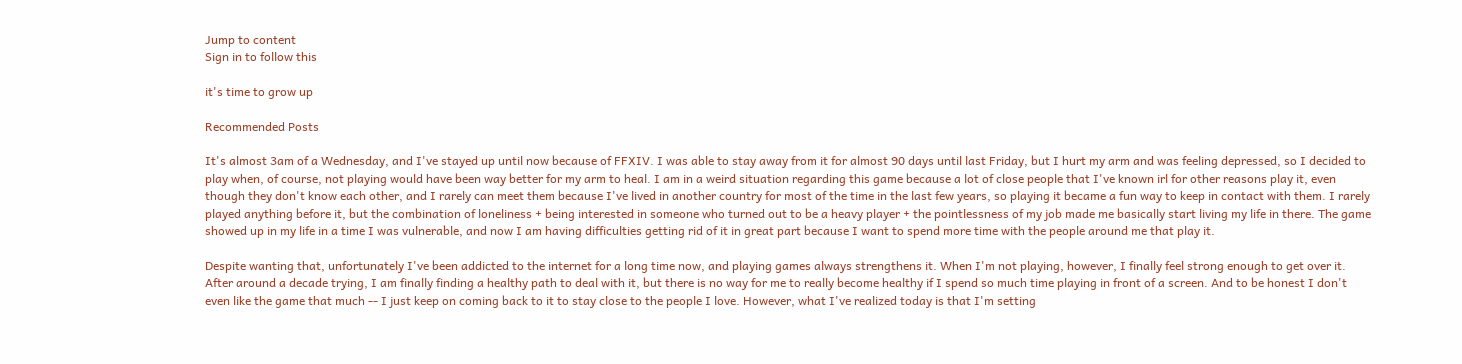Jump to content
Sign in to follow this

it's time to grow up

Recommended Posts

It's almost 3am of a Wednesday, and I've stayed up until now because of FFXIV. I was able to stay away from it for almost 90 days until last Friday, but I hurt my arm and was feeling depressed, so I decided to play when, of course, not playing would have been way better for my arm to heal. I am in a weird situation regarding this game because a lot of close people that I've known irl for other reasons play it, even though they don't know each other, and I rarely can meet them because I've lived in another country for most of the time in the last few years, so playing it became a fun way to keep in contact with them. I rarely played anything before it, but the combination of loneliness + being interested in someone who turned out to be a heavy player + the pointlessness of my job made me basically start living my life in there. The game showed up in my life in a time I was vulnerable, and now I am having difficulties getting rid of it in great part because I want to spend more time with the people around me that play it.

Despite wanting that, unfortunately I've been addicted to the internet for a long time now, and playing games always strengthens it. When I'm not playing, however, I finally feel strong enough to get over it. After around a decade trying, I am finally finding a healthy path to deal with it, but there is no way for me to really become healthy if I spend so much time playing in front of a screen. And to be honest I don't even like the game that much -- I just keep on coming back to it to stay close to the people I love. However, what I've realized today is that I'm setting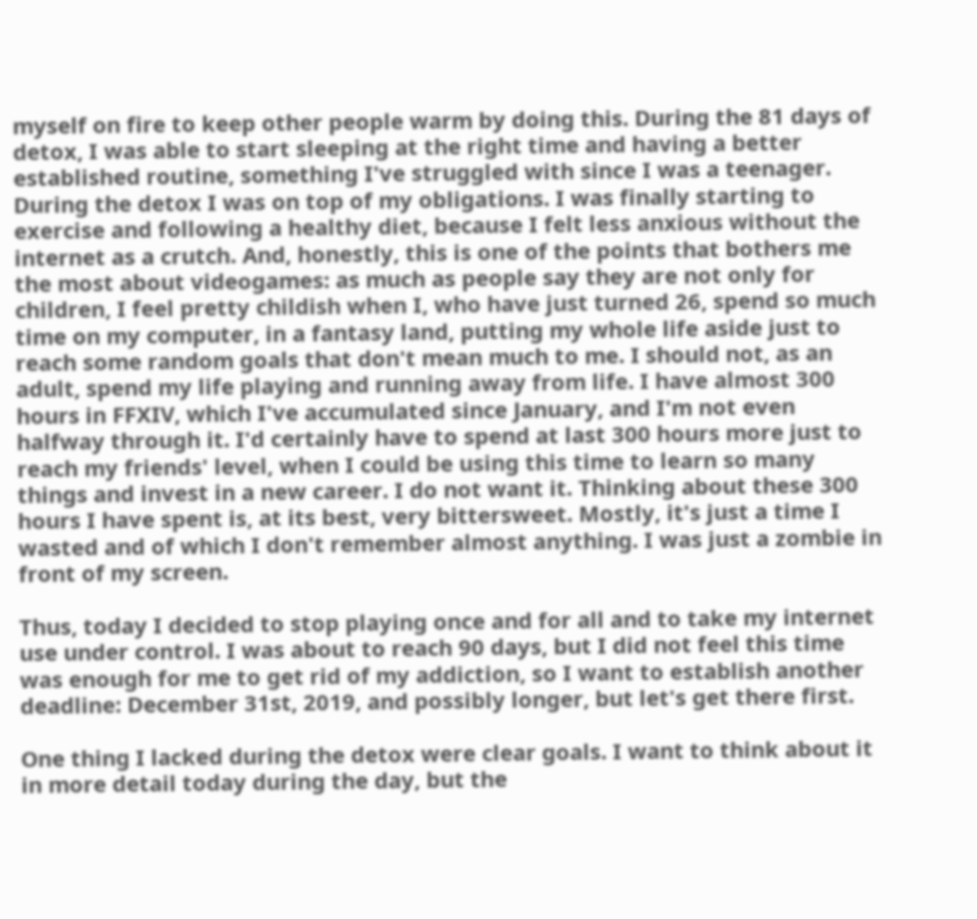myself on fire to keep other people warm by doing this. During the 81 days of detox, I was able to start sleeping at the right time and having a better established routine, something I've struggled with since I was a teenager. During the detox I was on top of my obligations. I was finally starting to exercise and following a healthy diet, because I felt less anxious without the internet as a crutch. And, honestly, this is one of the points that bothers me the most about videogames: as much as people say they are not only for children, I feel pretty childish when I, who have just turned 26, spend so much time on my computer, in a fantasy land, putting my whole life aside just to reach some random goals that don't mean much to me. I should not, as an adult, spend my life playing and running away from life. I have almost 300 hours in FFXIV, which I've accumulated since January, and I'm not even halfway through it. I'd certainly have to spend at last 300 hours more just to reach my friends' level, when I could be using this time to learn so many things and invest in a new career. I do not want it. Thinking about these 300 hours I have spent is, at its best, very bittersweet. Mostly, it's just a time I wasted and of which I don't remember almost anything. I was just a zombie in front of my screen.

Thus, today I decided to stop playing once and for all and to take my internet use under control. I was about to reach 90 days, but I did not feel this time was enough for me to get rid of my addiction, so I want to establish another deadline: December 31st, 2019, and possibly longer, but let's get there first.

One thing I lacked during the detox were clear goals. I want to think about it in more detail today during the day, but the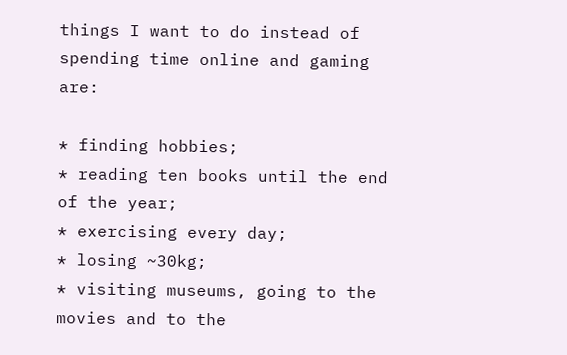things I want to do instead of spending time online and gaming are:

* finding hobbies;
* reading ten books until the end of the year;
* exercising every day;
* losing ~30kg;
* visiting museums, going to the movies and to the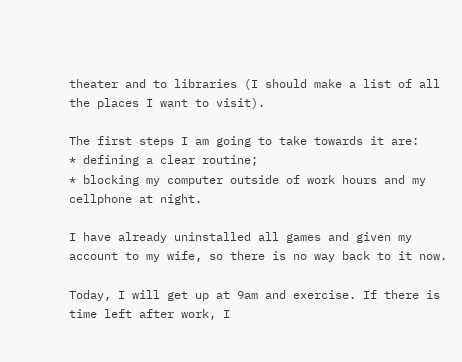theater and to libraries (I should make a list of all the places I want to visit).

The first steps I am going to take towards it are:
* defining a clear routine;
* blocking my computer outside of work hours and my cellphone at night.

I have already uninstalled all games and given my account to my wife, so there is no way back to it now.

Today, I will get up at 9am and exercise. If there is time left after work, I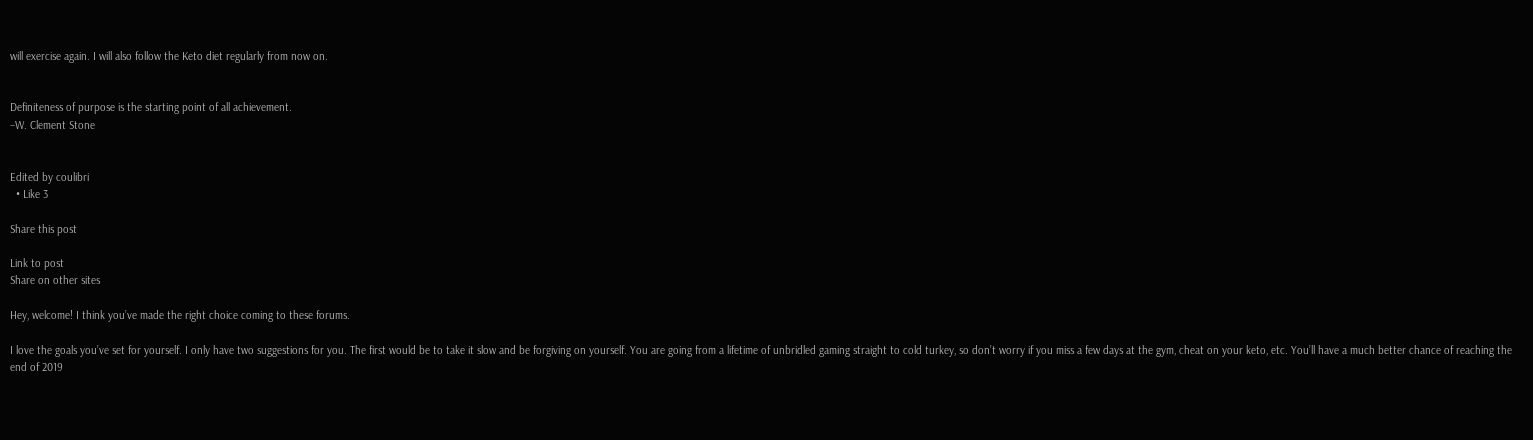will exercise again. I will also follow the Keto diet regularly from now on.


Definiteness of purpose is the starting point of all achievement.
–W. Clement Stone


Edited by coulibri
  • Like 3

Share this post

Link to post
Share on other sites

Hey, welcome! I think you’ve made the right choice coming to these forums.

I love the goals you’ve set for yourself. I only have two suggestions for you. The first would be to take it slow and be forgiving on yourself. You are going from a lifetime of unbridled gaming straight to cold turkey, so don’t worry if you miss a few days at the gym, cheat on your keto, etc. You’ll have a much better chance of reaching the end of 2019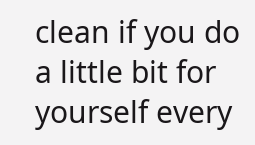clean if you do a little bit for yourself every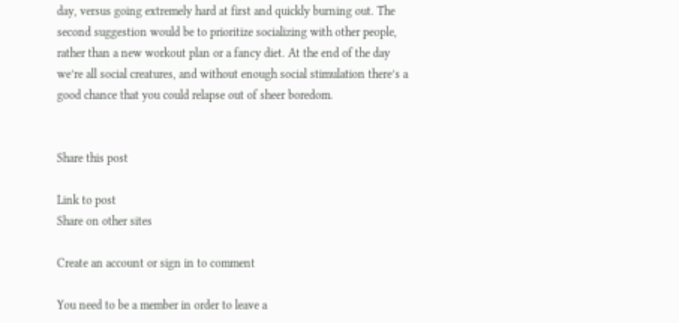day, versus going extremely hard at first and quickly burning out. The second suggestion would be to prioritize socializing with other people, rather than a new workout plan or a fancy diet. At the end of the day we’re all social creatures, and without enough social stimulation there’s a good chance that you could relapse out of sheer boredom.


Share this post

Link to post
Share on other sites

Create an account or sign in to comment

You need to be a member in order to leave a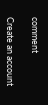comment

Create an account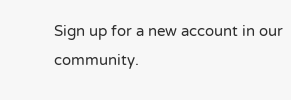Sign up for a new account in our community.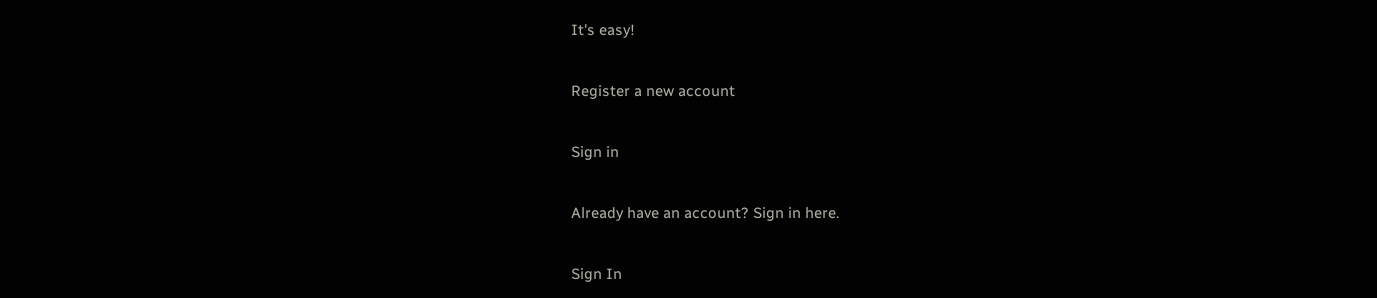It's easy!

Register a new account

Sign in

Already have an account? Sign in here.

Sign In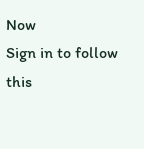Now
Sign in to follow this